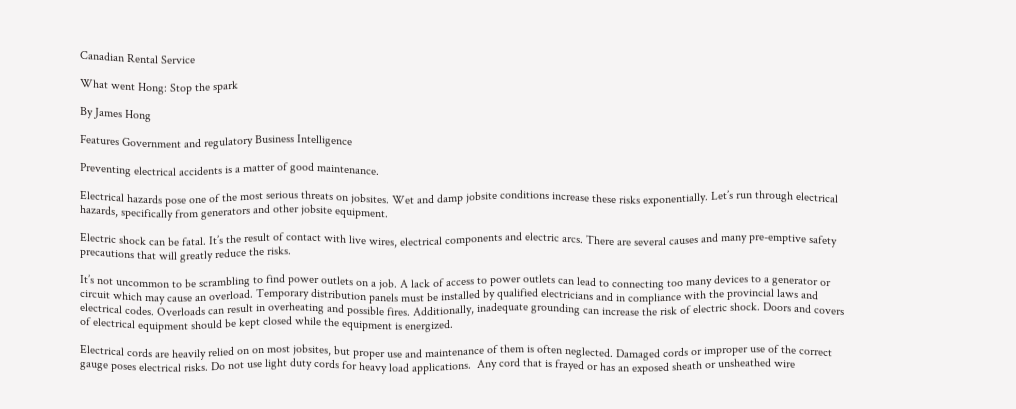Canadian Rental Service

What went Hong: Stop the spark

By James Hong

Features Government and regulatory Business Intelligence

Preventing electrical accidents is a matter of good maintenance.

Electrical hazards pose one of the most serious threats on jobsites. Wet and damp jobsite conditions increase these risks exponentially. Let’s run through electrical
hazards, specifically from generators and other jobsite equipment.

Electric shock can be fatal. It’s the result of contact with live wires, electrical components and electric arcs. There are several causes and many pre-emptive safety precautions that will greatly reduce the risks.

It’s not uncommon to be scrambling to find power outlets on a job. A lack of access to power outlets can lead to connecting too many devices to a generator or circuit which may cause an overload. Temporary distribution panels must be installed by qualified electricians and in compliance with the provincial laws and electrical codes. Overloads can result in overheating and possible fires. Additionally, inadequate grounding can increase the risk of electric shock. Doors and covers of electrical equipment should be kept closed while the equipment is energized.

Electrical cords are heavily relied on on most jobsites, but proper use and maintenance of them is often neglected. Damaged cords or improper use of the correct gauge poses electrical risks. Do not use light duty cords for heavy load applications.  Any cord that is frayed or has an exposed sheath or unsheathed wire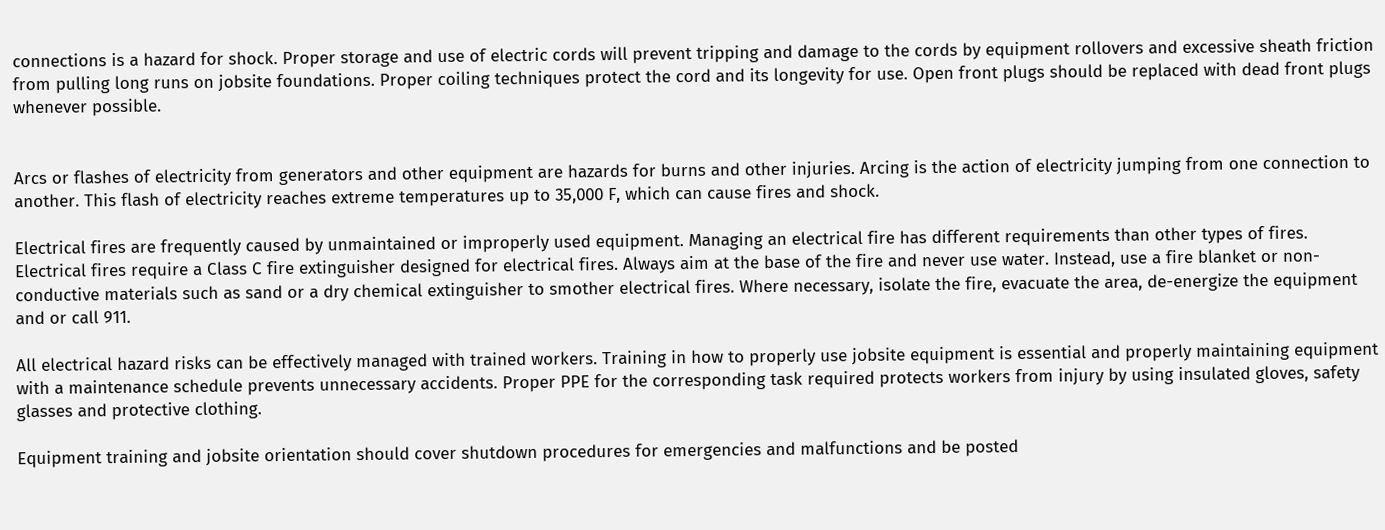connections is a hazard for shock. Proper storage and use of electric cords will prevent tripping and damage to the cords by equipment rollovers and excessive sheath friction from pulling long runs on jobsite foundations. Proper coiling techniques protect the cord and its longevity for use. Open front plugs should be replaced with dead front plugs whenever possible.


Arcs or flashes of electricity from generators and other equipment are hazards for burns and other injuries. Arcing is the action of electricity jumping from one connection to another. This flash of electricity reaches extreme temperatures up to 35,000 F, which can cause fires and shock.

Electrical fires are frequently caused by unmaintained or improperly used equipment. Managing an electrical fire has different requirements than other types of fires. Electrical fires require a Class C fire extinguisher designed for electrical fires. Always aim at the base of the fire and never use water. Instead, use a fire blanket or non-conductive materials such as sand or a dry chemical extinguisher to smother electrical fires. Where necessary, isolate the fire, evacuate the area, de-energize the equipment and or call 911.

All electrical hazard risks can be effectively managed with trained workers. Training in how to properly use jobsite equipment is essential and properly maintaining equipment with a maintenance schedule prevents unnecessary accidents. Proper PPE for the corresponding task required protects workers from injury by using insulated gloves, safety glasses and protective clothing.

Equipment training and jobsite orientation should cover shutdown procedures for emergencies and malfunctions and be posted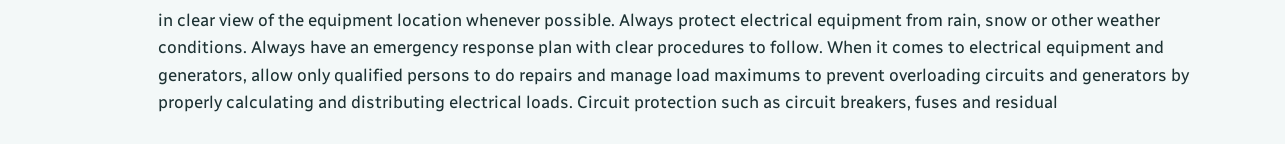in clear view of the equipment location whenever possible. Always protect electrical equipment from rain, snow or other weather conditions. Always have an emergency response plan with clear procedures to follow. When it comes to electrical equipment and generators, allow only qualified persons to do repairs and manage load maximums to prevent overloading circuits and generators by properly calculating and distributing electrical loads. Circuit protection such as circuit breakers, fuses and residual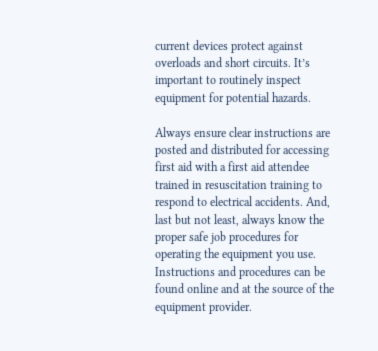current devices protect against overloads and short circuits. It’s important to routinely inspect equipment for potential hazards.

Always ensure clear instructions are posted and distributed for accessing first aid with a first aid attendee trained in resuscitation training to respond to electrical accidents. And, last but not least, always know the proper safe job procedures for operating the equipment you use. Instructions and procedures can be found online and at the source of the equipment provider.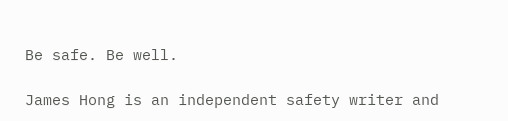Be safe. Be well.

James Hong is an independent safety writer and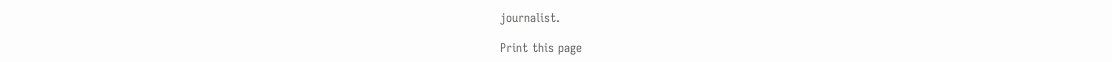journalist.

Print this page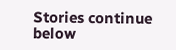Stories continue below